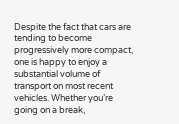Despite the fact that cars are tending to become progressively more compact, one is happy to enjoy a substantial volume of transport on most recent vehicles. Whether you’re going on a break,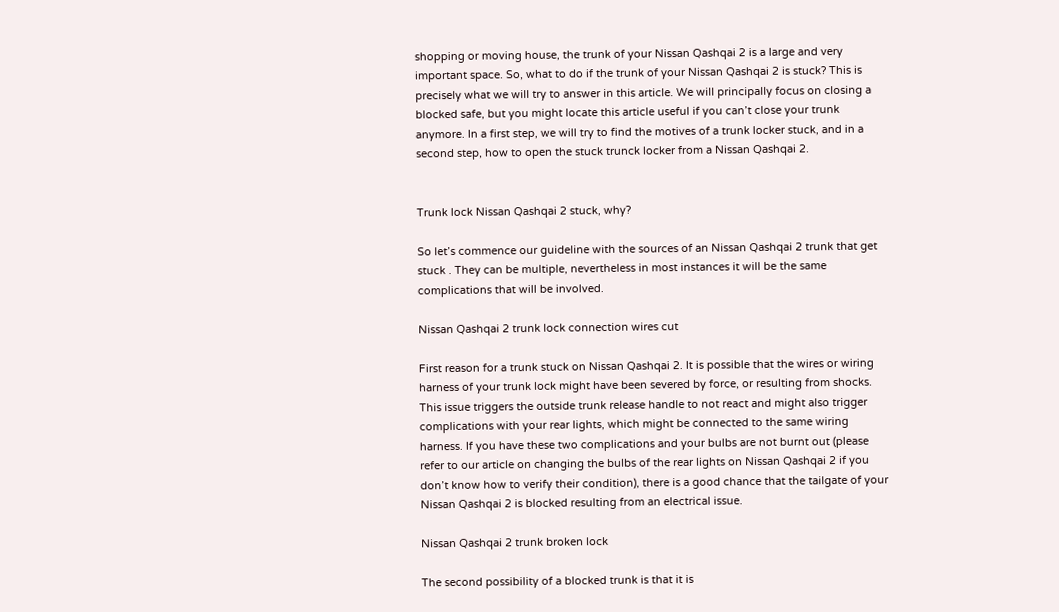shopping or moving house, the trunk of your Nissan Qashqai 2 is a large and very important space. So, what to do if the trunk of your Nissan Qashqai 2 is stuck? This is precisely what we will try to answer in this article. We will principally focus on closing a blocked safe, but you might locate this article useful if you can’t close your trunk anymore. In a first step, we will try to find the motives of a trunk locker stuck, and in a second step, how to open the stuck trunck locker from a Nissan Qashqai 2.


Trunk lock Nissan Qashqai 2 stuck, why?

So let’s commence our guideline with the sources of an Nissan Qashqai 2 trunk that get stuck . They can be multiple, nevertheless in most instances it will be the same complications that will be involved.

Nissan Qashqai 2 trunk lock connection wires cut

First reason for a trunk stuck on Nissan Qashqai 2. It is possible that the wires or wiring harness of your trunk lock might have been severed by force, or resulting from shocks. This issue triggers the outside trunk release handle to not react and might also trigger complications with your rear lights, which might be connected to the same wiring harness. If you have these two complications and your bulbs are not burnt out (please refer to our article on changing the bulbs of the rear lights on Nissan Qashqai 2 if you don’t know how to verify their condition), there is a good chance that the tailgate of your Nissan Qashqai 2 is blocked resulting from an electrical issue.

Nissan Qashqai 2 trunk broken lock

The second possibility of a blocked trunk is that it is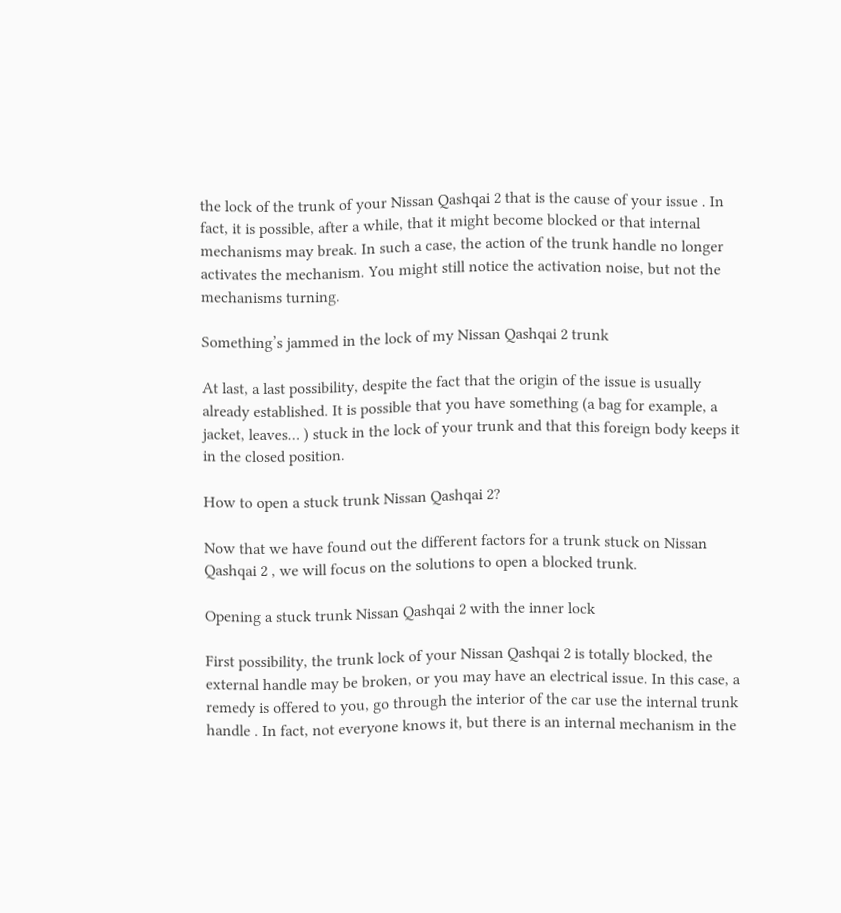the lock of the trunk of your Nissan Qashqai 2 that is the cause of your issue . In fact, it is possible, after a while, that it might become blocked or that internal mechanisms may break. In such a case, the action of the trunk handle no longer activates the mechanism. You might still notice the activation noise, but not the mechanisms turning.

Something’s jammed in the lock of my Nissan Qashqai 2 trunk

At last, a last possibility, despite the fact that the origin of the issue is usually already established. It is possible that you have something (a bag for example, a jacket, leaves… ) stuck in the lock of your trunk and that this foreign body keeps it in the closed position.

How to open a stuck trunk Nissan Qashqai 2?

Now that we have found out the different factors for a trunk stuck on Nissan Qashqai 2 , we will focus on the solutions to open a blocked trunk.

Opening a stuck trunk Nissan Qashqai 2 with the inner lock

First possibility, the trunk lock of your Nissan Qashqai 2 is totally blocked, the external handle may be broken, or you may have an electrical issue. In this case, a remedy is offered to you, go through the interior of the car use the internal trunk handle . In fact, not everyone knows it, but there is an internal mechanism in the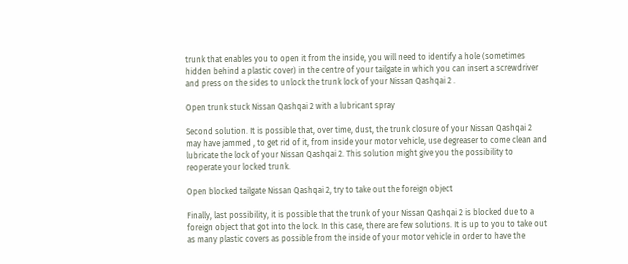trunk that enables you to open it from the inside, you will need to identify a hole (sometimes hidden behind a plastic cover) in the centre of your tailgate in which you can insert a screwdriver and press on the sides to unlock the trunk lock of your Nissan Qashqai 2 .

Open trunk stuck Nissan Qashqai 2 with a lubricant spray

Second solution. It is possible that, over time, dust, the trunk closure of your Nissan Qashqai 2 may have jammed , to get rid of it, from inside your motor vehicle, use degreaser to come clean and lubricate the lock of your Nissan Qashqai 2. This solution might give you the possibility to reoperate your locked trunk.

Open blocked tailgate Nissan Qashqai 2, try to take out the foreign object

Finally, last possibility, it is possible that the trunk of your Nissan Qashqai 2 is blocked due to a foreign object that got into the lock. In this case, there are few solutions. It is up to you to take out as many plastic covers as possible from the inside of your motor vehicle in order to have the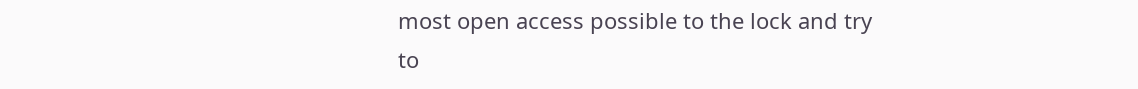most open access possible to the lock and try to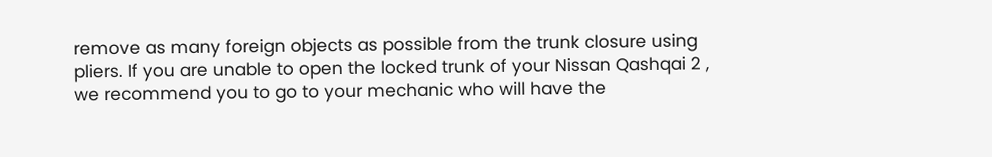remove as many foreign objects as possible from the trunk closure using pliers. If you are unable to open the locked trunk of your Nissan Qashqai 2 , we recommend you to go to your mechanic who will have the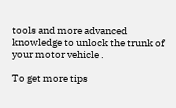tools and more advanced knowledge to unlock the trunk of your motor vehicle .

To get more tips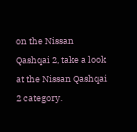on the Nissan Qashqai 2, take a look at the Nissan Qashqai 2 category.